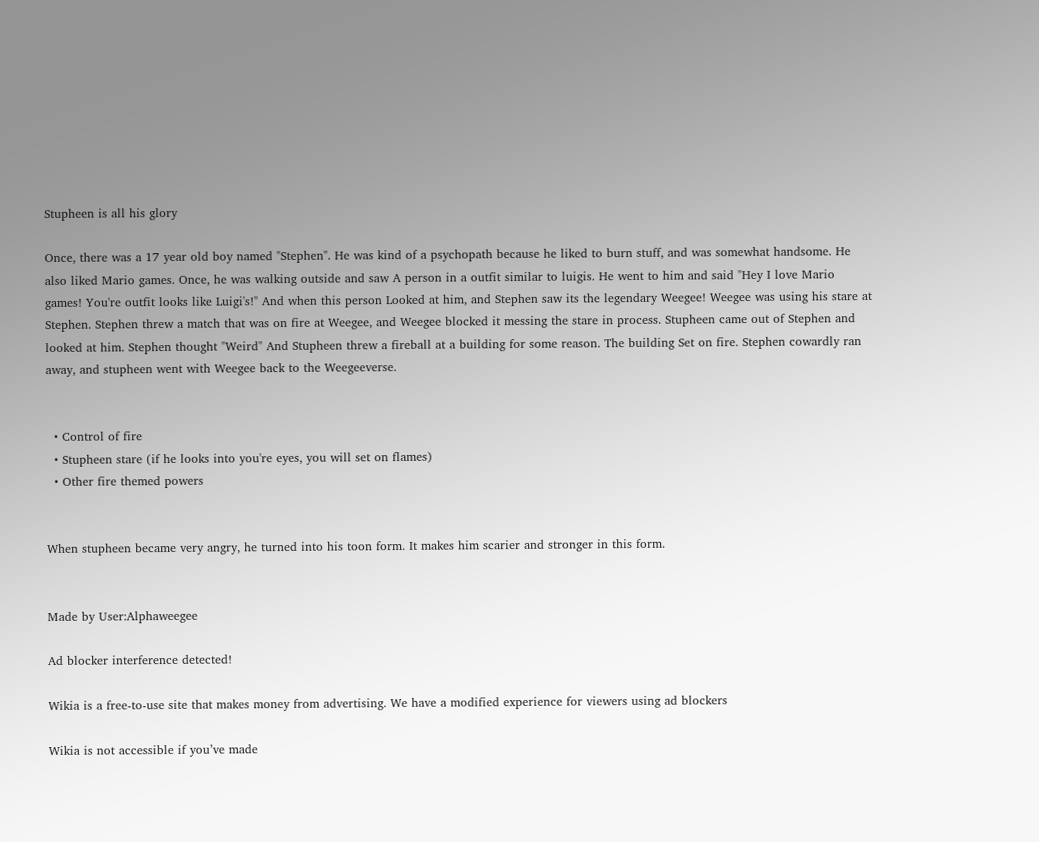Stupheen is all his glory

Once, there was a 17 year old boy named "Stephen". He was kind of a psychopath because he liked to burn stuff, and was somewhat handsome. He also liked Mario games. Once, he was walking outside and saw A person in a outfit similar to luigis. He went to him and said "Hey I love Mario games! You're outfit looks like Luigi's!" And when this person Looked at him, and Stephen saw its the legendary Weegee! Weegee was using his stare at Stephen. Stephen threw a match that was on fire at Weegee, and Weegee blocked it messing the stare in process. Stupheen came out of Stephen and looked at him. Stephen thought "Weird" And Stupheen threw a fireball at a building for some reason. The building Set on fire. Stephen cowardly ran away, and stupheen went with Weegee back to the Weegeeverse.


  • Control of fire
  • Stupheen stare (if he looks into you're eyes, you will set on flames)
  • Other fire themed powers


When stupheen became very angry, he turned into his toon form. It makes him scarier and stronger in this form.


Made by User:Alphaweegee

Ad blocker interference detected!

Wikia is a free-to-use site that makes money from advertising. We have a modified experience for viewers using ad blockers

Wikia is not accessible if you’ve made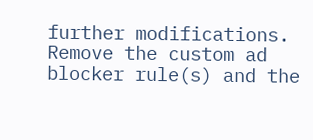further modifications. Remove the custom ad blocker rule(s) and the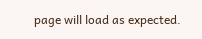page will load as expected.